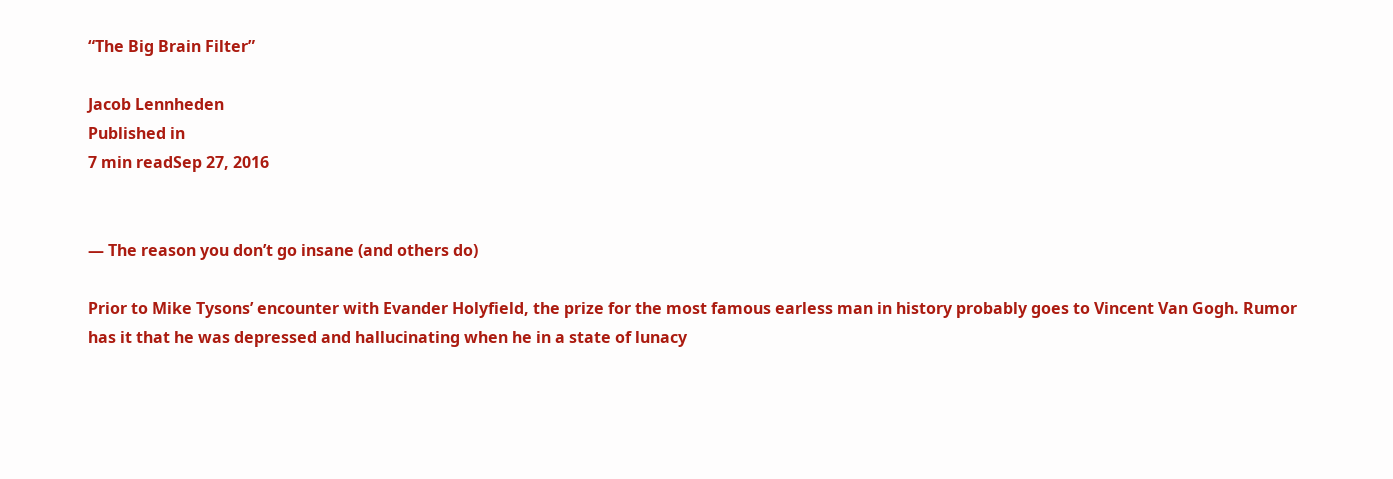“The Big Brain Filter”

Jacob Lennheden
Published in
7 min readSep 27, 2016


— The reason you don’t go insane (and others do)

Prior to Mike Tysons’ encounter with Evander Holyfield, the prize for the most famous earless man in history probably goes to Vincent Van Gogh. Rumor has it that he was depressed and hallucinating when he in a state of lunacy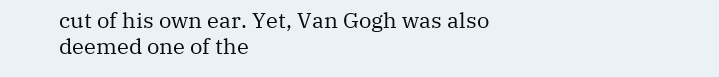cut of his own ear. Yet, Van Gogh was also deemed one of the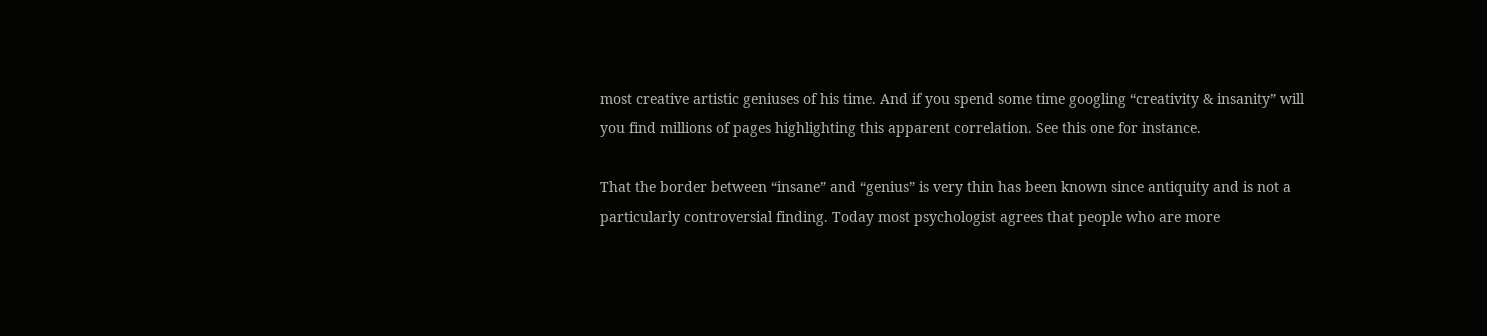most creative artistic geniuses of his time. And if you spend some time googling “creativity & insanity” will you find millions of pages highlighting this apparent correlation. See this one for instance.

That the border between “insane” and “genius” is very thin has been known since antiquity and is not a particularly controversial finding. Today most psychologist agrees that people who are more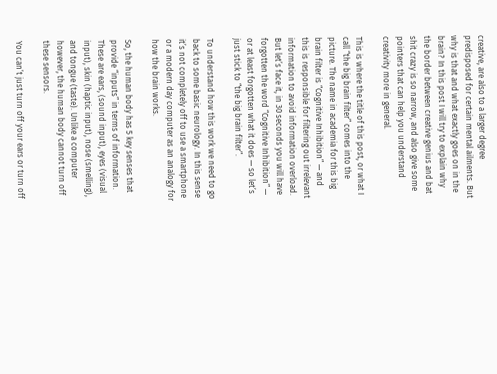creative, are also to a larger degree predisposed for certain mental ailments. But why is that and what exactly goes on in the brain? In this post I will try to explain why the border between creative genius and bat shit crazy is so narrow, and also give some pointers that can help you understand creativity more in general.

This is where the title of this post, or what I call “the big brain filter” comes into the picture. The name in academia for this big brain filter is “Cognitive Inhibition” — and this is responsible for filtering out irrelevant information to avoid information overload. But let’s face it, in 30 seconds you will have forgotten the word “Cognitive Inhibition” — or at least forgotten what it does — so let’s just stick to “the big brain filter”.

To understand how this work we need to go back to some basic neurology. In this sense it’s not completely off to use a smartphone or a modern day computer as an analogy for how the brain works.

So, the human body has 5 key senses that provide “inputs” in terms of information. These are ears, (sound input), eyes (visual input), skin (haptic input), nose (smelling), and tongue (taste). Unlike a computer however, the human body cannot turn off these sensors.

You can’t just turn off your ears or turn off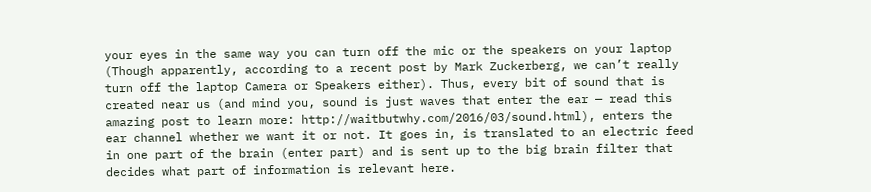your eyes in the same way you can turn off the mic or the speakers on your laptop (Though apparently, according to a recent post by Mark Zuckerberg, we can’t really turn off the laptop Camera or Speakers either). Thus, every bit of sound that is created near us (and mind you, sound is just waves that enter the ear — read this amazing post to learn more: http://waitbutwhy.com/2016/03/sound.html), enters the ear channel whether we want it or not. It goes in, is translated to an electric feed in one part of the brain (enter part) and is sent up to the big brain filter that decides what part of information is relevant here.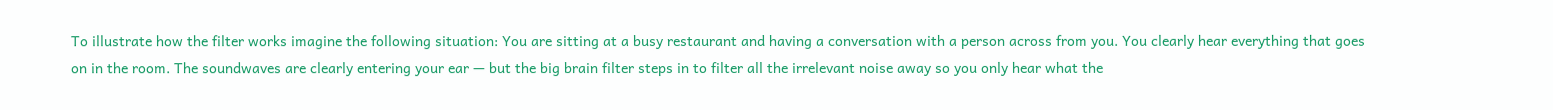To illustrate how the filter works imagine the following situation: You are sitting at a busy restaurant and having a conversation with a person across from you. You clearly hear everything that goes on in the room. The soundwaves are clearly entering your ear — but the big brain filter steps in to filter all the irrelevant noise away so you only hear what the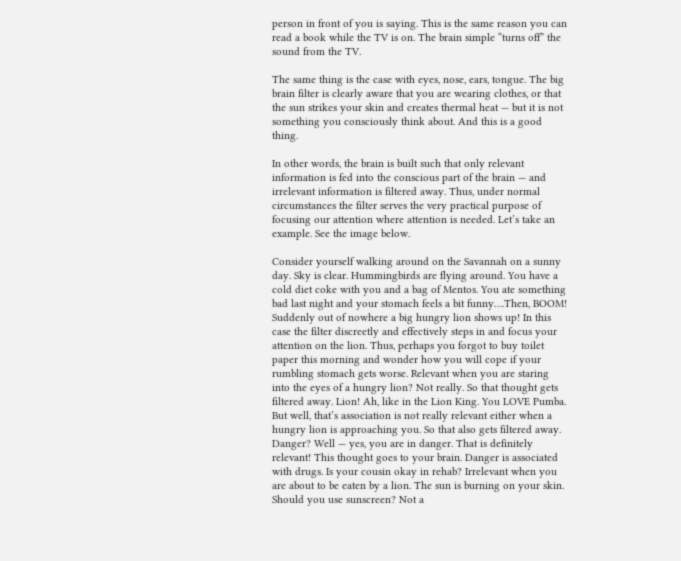person in front of you is saying. This is the same reason you can read a book while the TV is on. The brain simple “turns off” the sound from the TV.

The same thing is the case with eyes, nose, ears, tongue. The big brain filter is clearly aware that you are wearing clothes, or that the sun strikes your skin and creates thermal heat — but it is not something you consciously think about. And this is a good thing.

In other words, the brain is built such that only relevant information is fed into the conscious part of the brain — and irrelevant information is filtered away. Thus, under normal circumstances the filter serves the very practical purpose of focusing our attention where attention is needed. Let’s take an example. See the image below.

Consider yourself walking around on the Savannah on a sunny day. Sky is clear. Hummingbirds are flying around. You have a cold diet coke with you and a bag of Mentos. You ate something bad last night and your stomach feels a bit funny….Then, BOOM! Suddenly out of nowhere a big hungry lion shows up! In this case the filter discreetly and effectively steps in and focus your attention on the lion. Thus, perhaps you forgot to buy toilet paper this morning and wonder how you will cope if your rumbling stomach gets worse. Relevant when you are staring into the eyes of a hungry lion? Not really. So that thought gets filtered away. Lion! Ah, like in the Lion King. You LOVE Pumba. But well, that’s association is not really relevant either when a hungry lion is approaching you. So that also gets filtered away. Danger? Well — yes, you are in danger. That is definitely relevant! This thought goes to your brain. Danger is associated with drugs. Is your cousin okay in rehab? Irrelevant when you are about to be eaten by a lion. The sun is burning on your skin. Should you use sunscreen? Not a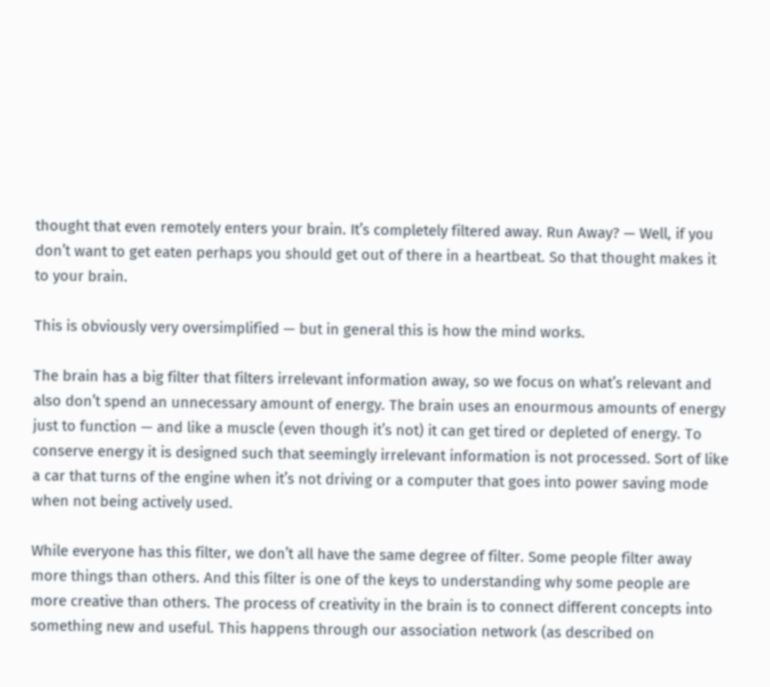thought that even remotely enters your brain. It’s completely filtered away. Run Away? — Well, if you don’t want to get eaten perhaps you should get out of there in a heartbeat. So that thought makes it to your brain.

This is obviously very oversimplified — but in general this is how the mind works.

The brain has a big filter that filters irrelevant information away, so we focus on what’s relevant and also don’t spend an unnecessary amount of energy. The brain uses an enourmous amounts of energy just to function — and like a muscle (even though it’s not) it can get tired or depleted of energy. To conserve energy it is designed such that seemingly irrelevant information is not processed. Sort of like a car that turns of the engine when it’s not driving or a computer that goes into power saving mode when not being actively used.

While everyone has this filter, we don’t all have the same degree of filter. Some people filter away more things than others. And this filter is one of the keys to understanding why some people are more creative than others. The process of creativity in the brain is to connect different concepts into something new and useful. This happens through our association network (as described on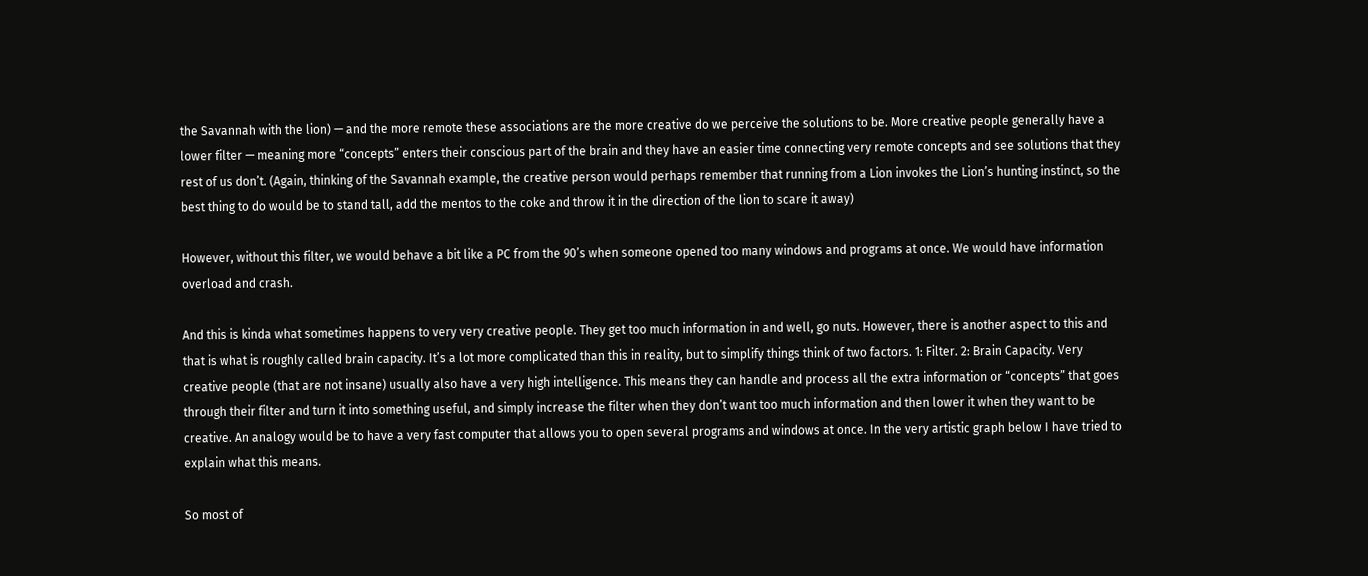the Savannah with the lion) — and the more remote these associations are the more creative do we perceive the solutions to be. More creative people generally have a lower filter — meaning more “concepts” enters their conscious part of the brain and they have an easier time connecting very remote concepts and see solutions that they rest of us don’t. (Again, thinking of the Savannah example, the creative person would perhaps remember that running from a Lion invokes the Lion’s hunting instinct, so the best thing to do would be to stand tall, add the mentos to the coke and throw it in the direction of the lion to scare it away)

However, without this filter, we would behave a bit like a PC from the 90’s when someone opened too many windows and programs at once. We would have information overload and crash.

And this is kinda what sometimes happens to very very creative people. They get too much information in and well, go nuts. However, there is another aspect to this and that is what is roughly called brain capacity. It’s a lot more complicated than this in reality, but to simplify things think of two factors. 1: Filter. 2: Brain Capacity. Very creative people (that are not insane) usually also have a very high intelligence. This means they can handle and process all the extra information or “concepts” that goes through their filter and turn it into something useful, and simply increase the filter when they don’t want too much information and then lower it when they want to be creative. An analogy would be to have a very fast computer that allows you to open several programs and windows at once. In the very artistic graph below I have tried to explain what this means.

So most of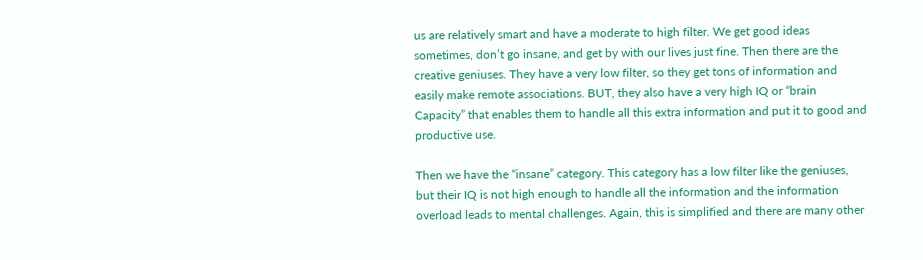us are relatively smart and have a moderate to high filter. We get good ideas sometimes, don’t go insane, and get by with our lives just fine. Then there are the creative geniuses. They have a very low filter, so they get tons of information and easily make remote associations. BUT, they also have a very high IQ or “brain Capacity” that enables them to handle all this extra information and put it to good and productive use.

Then we have the “insane” category. This category has a low filter like the geniuses, but their IQ is not high enough to handle all the information and the information overload leads to mental challenges. Again, this is simplified and there are many other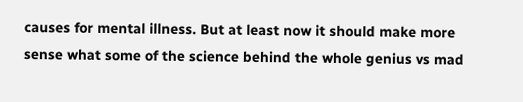causes for mental illness. But at least now it should make more sense what some of the science behind the whole genius vs mad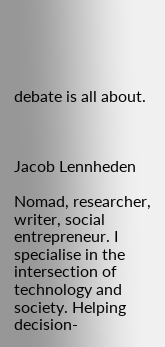debate is all about.



Jacob Lennheden

Nomad, researcher, writer, social entrepreneur. I specialise in the intersection of technology and society. Helping decision-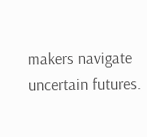makers navigate uncertain futures.